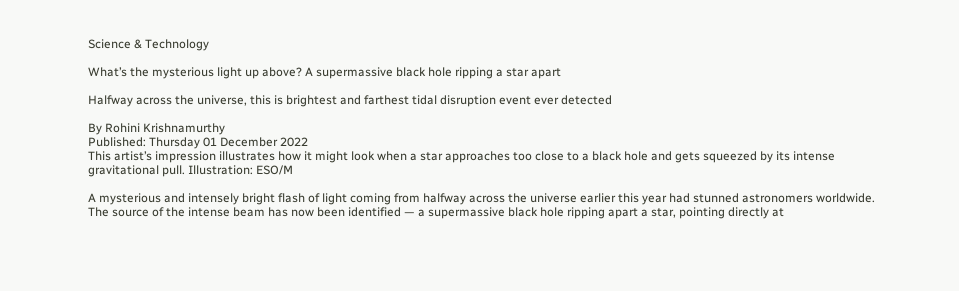Science & Technology

What’s the mysterious light up above? A supermassive black hole ripping a star apart

Halfway across the universe, this is brightest and farthest tidal disruption event ever detected

By Rohini Krishnamurthy
Published: Thursday 01 December 2022
This artist’s impression illustrates how it might look when a star approaches too close to a black hole and gets squeezed by its intense gravitational pull. Illustration: ESO/M

A mysterious and intensely bright flash of light coming from halfway across the universe earlier this year had stunned astronomers worldwide. The source of the intense beam has now been identified — a supermassive black hole ripping apart a star, pointing directly at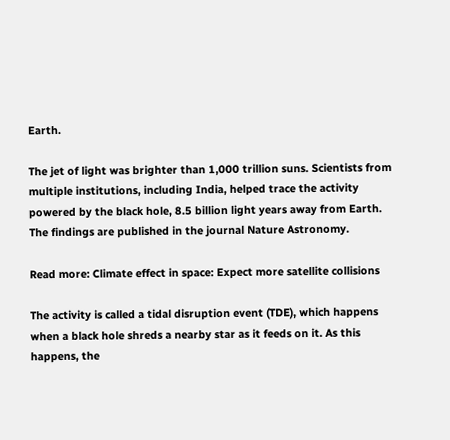Earth.

The jet of light was brighter than 1,000 trillion suns. Scientists from multiple institutions, including India, helped trace the activity powered by the black hole, 8.5 billion light years away from Earth. The findings are published in the journal Nature Astronomy.

Read more: Climate effect in space: Expect more satellite collisions

The activity is called a tidal disruption event (TDE), which happens when a black hole shreds a nearby star as it feeds on it. As this happens, the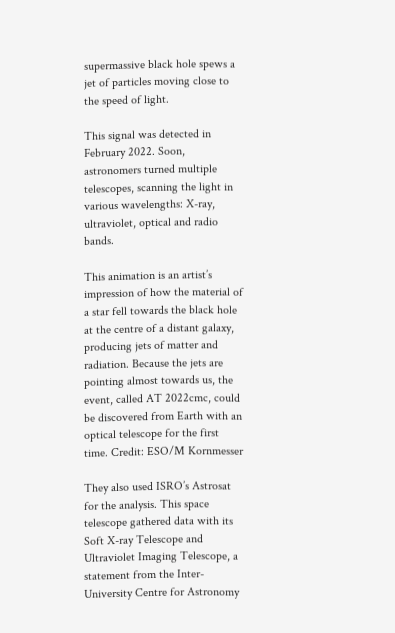supermassive black hole spews a jet of particles moving close to the speed of light.

This signal was detected in February 2022. Soon, astronomers turned multiple telescopes, scanning the light in various wavelengths: X-ray, ultraviolet, optical and radio bands.

This animation is an artist’s impression of how the material of a star fell towards the black hole at the centre of a distant galaxy, producing jets of matter and radiation. Because the jets are pointing almost towards us, the event, called AT 2022cmc, could be discovered from Earth with an optical telescope for the first time. Credit: ESO/M Kornmesser

They also used ISRO’s Astrosat for the analysis. This space telescope gathered data with its Soft X-ray Telescope and Ultraviolet Imaging Telescope, a statement from the Inter-University Centre for Astronomy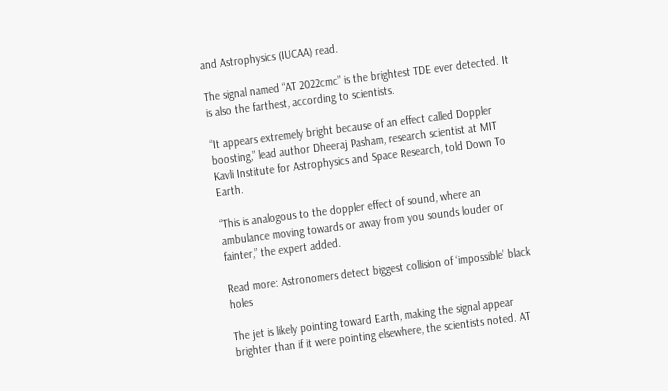and Astrophysics (IUCAA) read.

The signal named “AT 2022cmc” is the brightest TDE ever detected. It is also the farthest, according to scientists.

“It appears extremely bright because of an effect called Doppler boosting,” lead author Dheeraj Pasham, research scientist at MIT Kavli Institute for Astrophysics and Space Research, told Down To Earth.

“This is analogous to the doppler effect of sound, where an ambulance moving towards or away from you sounds louder or fainter,” the expert added.

Read more: Astronomers detect biggest collision of ‘impossible’ black holes

The jet is likely pointing toward Earth, making the signal appear brighter than if it were pointing elsewhere, the scientists noted. AT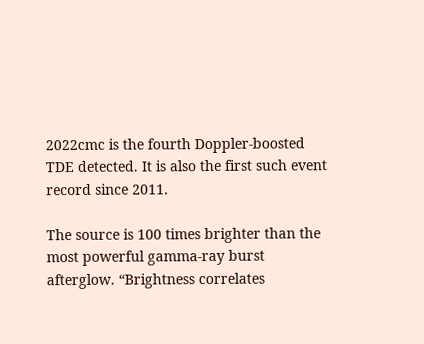2022cmc is the fourth Doppler-boosted TDE detected. It is also the first such event record since 2011.

The source is 100 times brighter than the most powerful gamma-ray burst afterglow. “Brightness correlates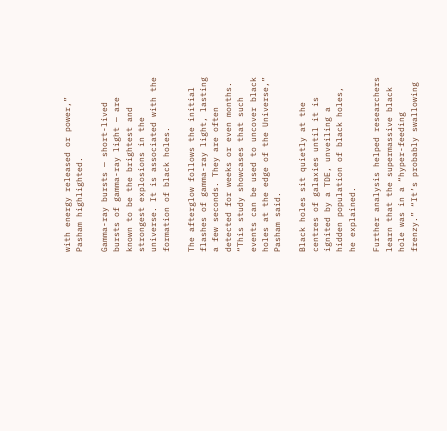with energy released or power,” Pasham highlighted.

Gamma-ray bursts — short-lived bursts of gamma-ray light — are known to be the brightest and strongest explosions in the universe. It is associated with the formation of black holes.

The afterglow follows the initial flashes of gamma-ray light, lasting a few seconds. They are often detected for weeks or even months. “This study showcases that such events can be used to uncover black holes at the edge of the Universe,” Pasham said.

Black holes sit quietly at the centres of galaxies until it is ignited by a TDE, unveiling a hidden population of black holes, he explained.

Further analysis helped researchers learn that the supermassive black hole was in a “hyper-feeding frenzy.” “It’s probably swallowing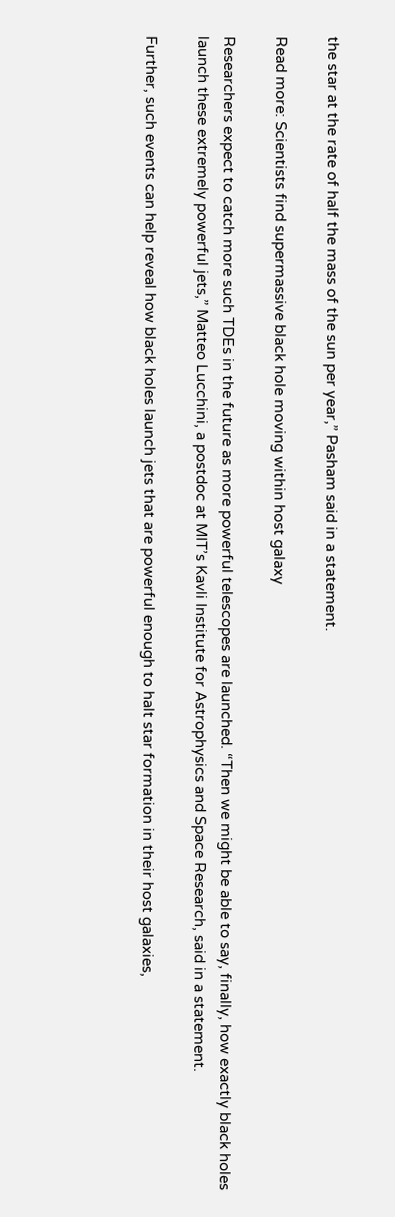the star at the rate of half the mass of the sun per year,” Pasham said in a statement.

Read more: Scientists find supermassive black hole moving within host galaxy

Researchers expect to catch more such TDEs in the future as more powerful telescopes are launched. “Then we might be able to say, finally, how exactly black holes launch these extremely powerful jets,” Matteo Lucchini, a postdoc at MIT’s Kavli Institute for Astrophysics and Space Research, said in a statement.

Further, such events can help reveal how black holes launch jets that are powerful enough to halt star formation in their host galaxies,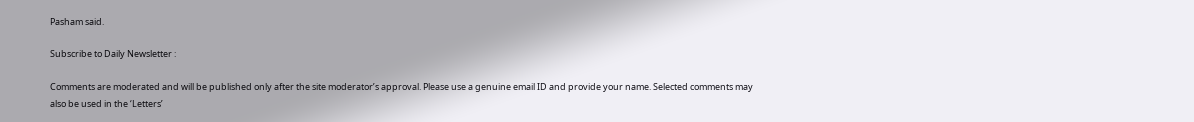Pasham said.

Subscribe to Daily Newsletter :

Comments are moderated and will be published only after the site moderator’s approval. Please use a genuine email ID and provide your name. Selected comments may also be used in the ‘Letters’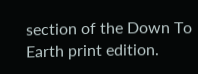section of the Down To Earth print edition.